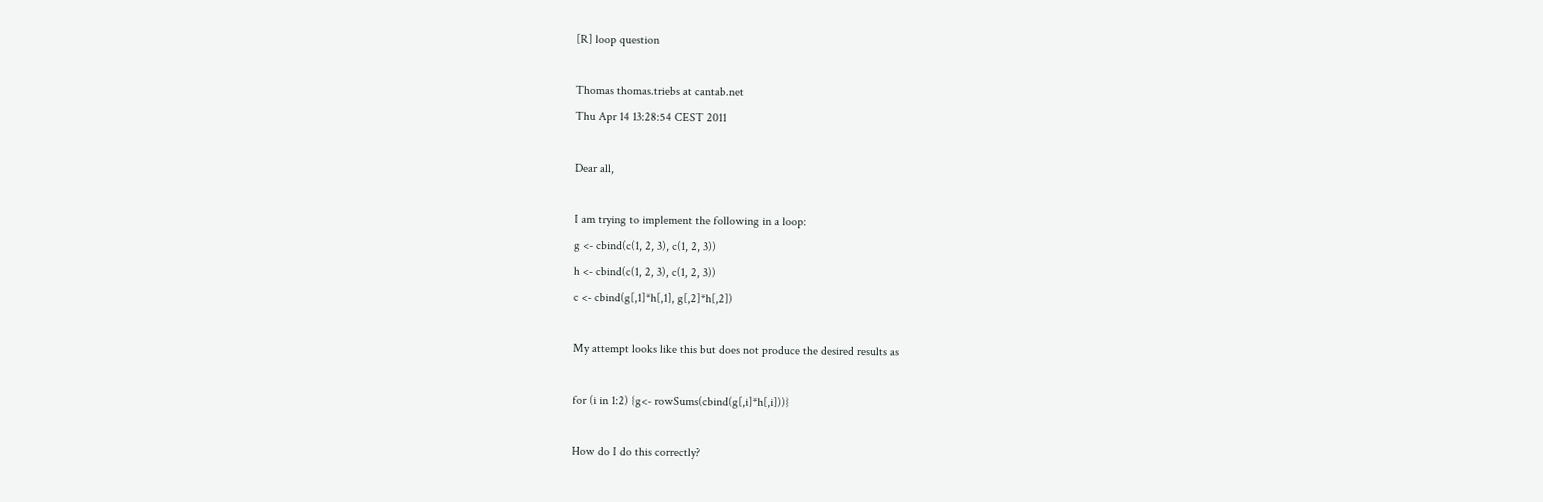[R] loop question

Thomas thomas.triebs at cantab.net
Thu Apr 14 13:28:54 CEST 2011

Dear all,

I am trying to implement the following in a loop:
g <- cbind(c(1, 2, 3), c(1, 2, 3))
h <- cbind(c(1, 2, 3), c(1, 2, 3))
c <- cbind(g[,1]*h[,1], g[,2]*h[,2])

My attempt looks like this but does not produce the desired results as

for (i in 1:2) {g<- rowSums(cbind(g[,i]*h[,i]))}

How do I do this correctly?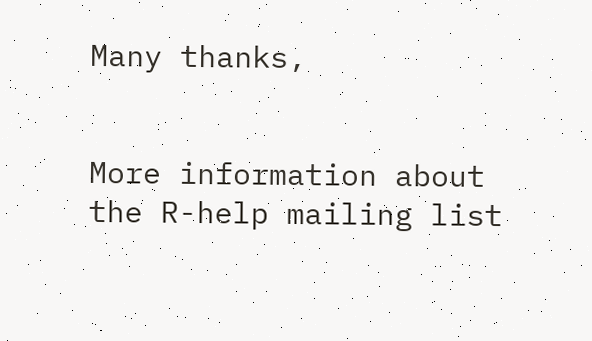Many thanks,


More information about the R-help mailing list